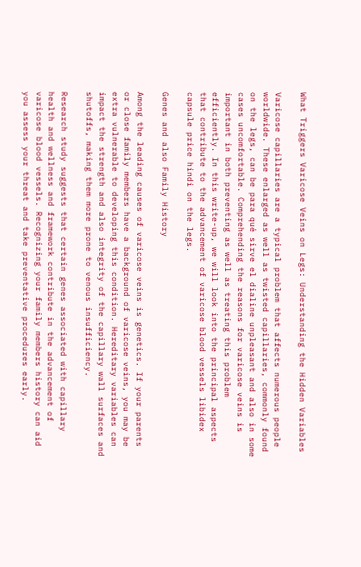What Triggers Varicose Veins on Legs: Understanding the Hidden Variables

Varicose capillaries are a typical problem that affects numerous people worldwide. These enlarged as well as twisted capillaries, commonly found on the legs, can be para qué sirve el dialine unpleasant and also in some cases uncomfortable. Comprehending the reasons for varicose veins is important in both preventing as well as treating this problem efficiently. In this write-up, we will look into the principal aspects that contribute to the advancement of varicose blood vessels libidex capsule price hindi on the legs.

Genes and also Family History

Among the leading causes of varicose veins is genetics. If your parents or close family members have a background of varicose veins, you may be extra vulnerable to developing this condition. Hereditary variables can impact the strength and also integrity of the capillary wall surfaces and shutoffs, making them more prone to venous insufficiency.

Research study suggests that certain genes associated with capillary health and wellness and framework contribute in the advancement of varicose blood vessels. Recognizing your family members history can aid you assess your threat and take preventative procedures early.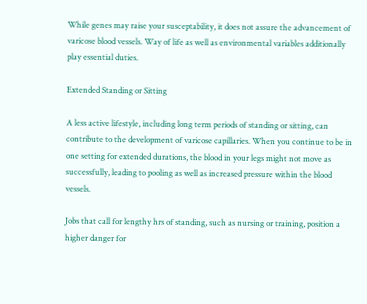While genes may raise your susceptability, it does not assure the advancement of varicose blood vessels. Way of life as well as environmental variables additionally play essential duties.

Extended Standing or Sitting

A less active lifestyle, including long term periods of standing or sitting, can contribute to the development of varicose capillaries. When you continue to be in one setting for extended durations, the blood in your legs might not move as successfully, leading to pooling as well as increased pressure within the blood vessels.

Jobs that call for lengthy hrs of standing, such as nursing or training, position a higher danger for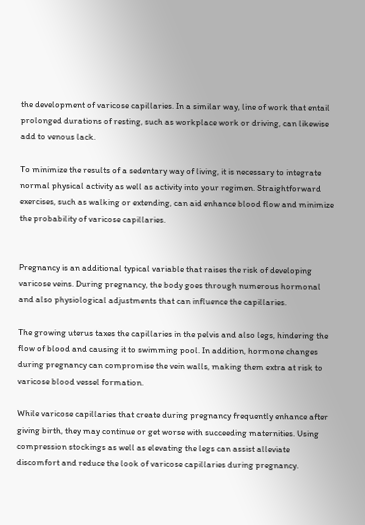the development of varicose capillaries. In a similar way, line of work that entail prolonged durations of resting, such as workplace work or driving, can likewise add to venous lack.

To minimize the results of a sedentary way of living, it is necessary to integrate normal physical activity as well as activity into your regimen. Straightforward exercises, such as walking or extending, can aid enhance blood flow and minimize the probability of varicose capillaries.


Pregnancy is an additional typical variable that raises the risk of developing varicose veins. During pregnancy, the body goes through numerous hormonal and also physiological adjustments that can influence the capillaries.

The growing uterus taxes the capillaries in the pelvis and also legs, hindering the flow of blood and causing it to swimming pool. In addition, hormone changes during pregnancy can compromise the vein walls, making them extra at risk to varicose blood vessel formation.

While varicose capillaries that create during pregnancy frequently enhance after giving birth, they may continue or get worse with succeeding maternities. Using compression stockings as well as elevating the legs can assist alleviate discomfort and reduce the look of varicose capillaries during pregnancy.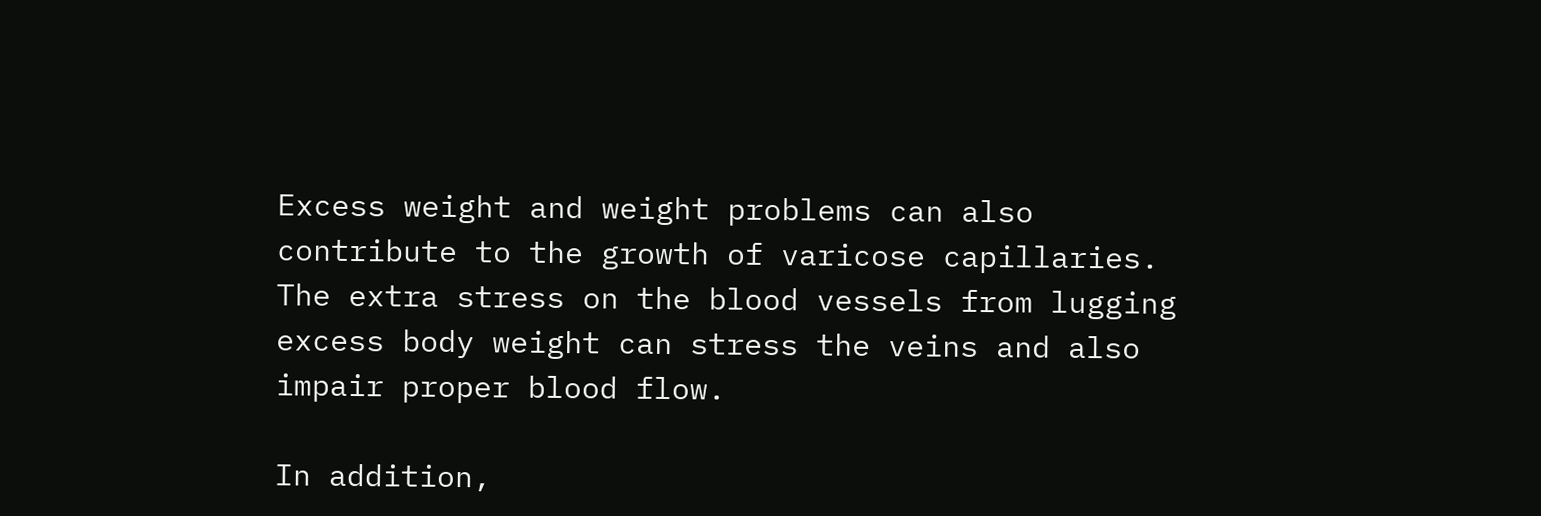Excess weight and weight problems can also contribute to the growth of varicose capillaries. The extra stress on the blood vessels from lugging excess body weight can stress the veins and also impair proper blood flow.

In addition,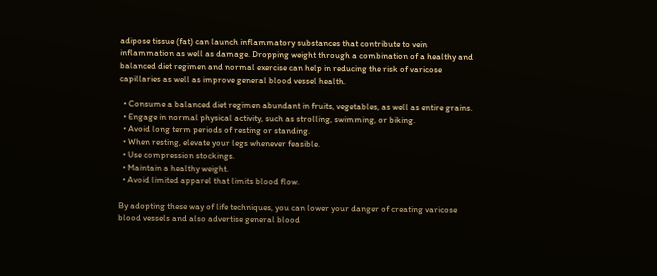adipose tissue (fat) can launch inflammatory substances that contribute to vein inflammation as well as damage. Dropping weight through a combination of a healthy and balanced diet regimen and normal exercise can help in reducing the risk of varicose capillaries as well as improve general blood vessel health.

  • Consume a balanced diet regimen abundant in fruits, vegetables, as well as entire grains.
  • Engage in normal physical activity, such as strolling, swimming, or biking.
  • Avoid long term periods of resting or standing.
  • When resting, elevate your legs whenever feasible.
  • Use compression stockings.
  • Maintain a healthy weight.
  • Avoid limited apparel that limits blood flow.

By adopting these way of life techniques, you can lower your danger of creating varicose blood vessels and also advertise general blood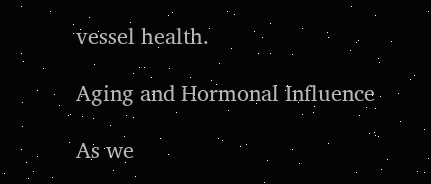vessel health.

Aging and Hormonal Influence

As we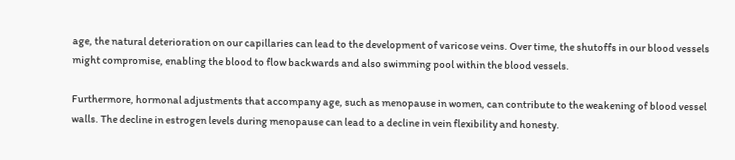age, the natural deterioration on our capillaries can lead to the development of varicose veins. Over time, the shutoffs in our blood vessels might compromise, enabling the blood to flow backwards and also swimming pool within the blood vessels.

Furthermore, hormonal adjustments that accompany age, such as menopause in women, can contribute to the weakening of blood vessel walls. The decline in estrogen levels during menopause can lead to a decline in vein flexibility and honesty.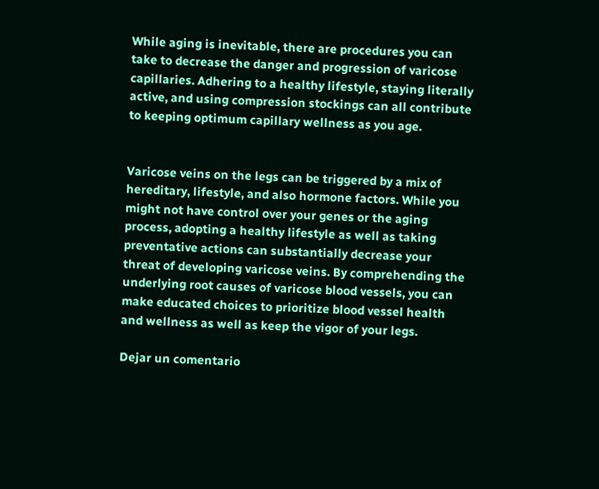While aging is inevitable, there are procedures you can take to decrease the danger and progression of varicose capillaries. Adhering to a healthy lifestyle, staying literally active, and using compression stockings can all contribute to keeping optimum capillary wellness as you age.


Varicose veins on the legs can be triggered by a mix of hereditary, lifestyle, and also hormone factors. While you might not have control over your genes or the aging process, adopting a healthy lifestyle as well as taking preventative actions can substantially decrease your threat of developing varicose veins. By comprehending the underlying root causes of varicose blood vessels, you can make educated choices to prioritize blood vessel health and wellness as well as keep the vigor of your legs.

Dejar un comentario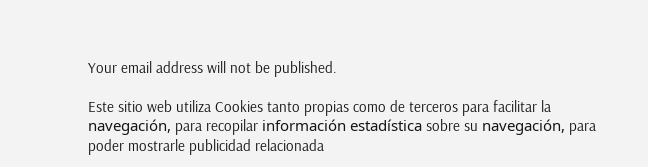Your email address will not be published.

Este sitio web utiliza Cookies tanto propias como de terceros para facilitar la navegación, para recopilar información estadística sobre su navegación, para poder mostrarle publicidad relacionada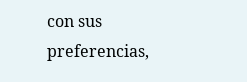con sus preferencias,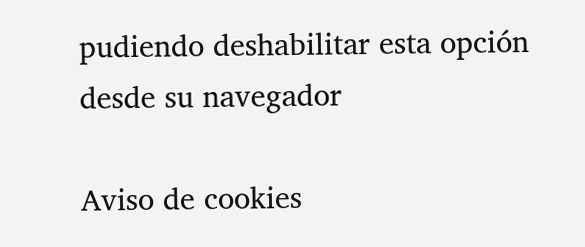pudiendo deshabilitar esta opción desde su navegador

Aviso de cookies